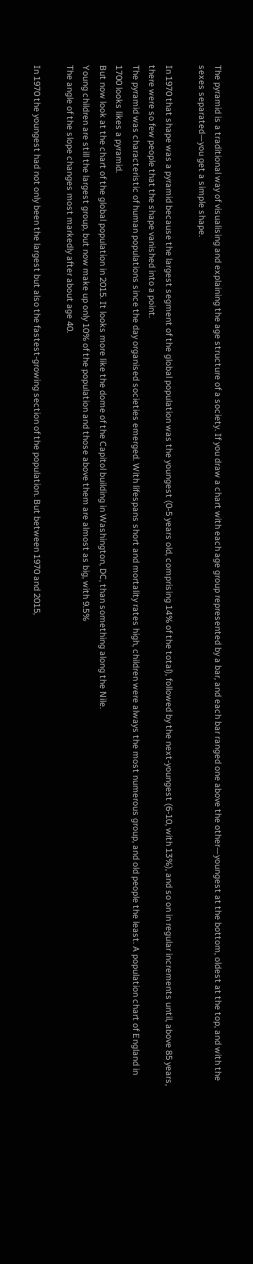The pyramid is a traditional way of visualising and explaining the age structure of a society. If you draw a chart with each age group represented by a bar, and each bar ranged one above the other—youngest at the bottom, oldest at the top, and with the sexes separated—you get a simple shape.

In 1970 that shape was a pyramid because the largest segment of the global population was the youngest (0-5 years old, comprising 14% of the total), followed by the next-youngest (6-10, with 13%), and so on in regular increments until, above 85 years, there were so few people that the shape vanished into a point.
The pyramid was characteristic of human populations since the day organised societies emerged. With lifespans short and mortality rates high, children were always the most numerous group, and old people the least. A population chart of England in 1700 looks likes a pyramid.
But now look at the chart of the global population in 2015. It looks more like the dome of the Capitol building in Washington, DC, than something along the Nile.
Young children are still the largest group, but now make up only 10% of the population and those above them are almost as big, with 9.5%
The angle of the slope changes most markedly after about age 40.

In 1970 the youngest had not only been the largest but also the fastest-growing section of the population. But between 1970 and 2015,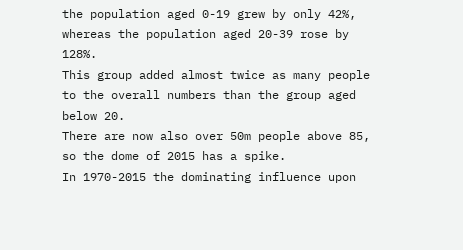the population aged 0-19 grew by only 42%, whereas the population aged 20-39 rose by 128%.
This group added almost twice as many people to the overall numbers than the group aged below 20.
There are now also over 50m people above 85, so the dome of 2015 has a spike.
In 1970-2015 the dominating influence upon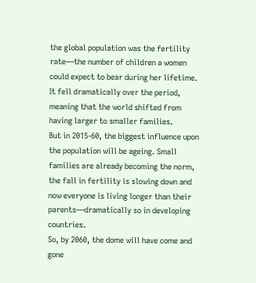the global population was the fertility rate—the number of children a women could expect to bear during her lifetime. It fell dramatically over the period, meaning that the world shifted from having larger to smaller families.
But in 2015-60, the biggest influence upon the population will be ageing. Small families are already becoming the norm, the fall in fertility is slowing down and now everyone is living longer than their parents—dramatically so in developing countries.
So, by 2060, the dome will have come and gone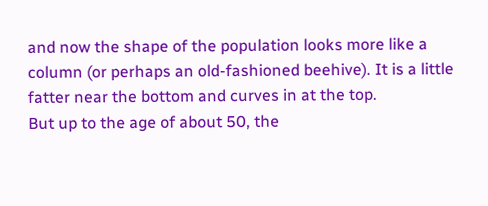and now the shape of the population looks more like a column (or perhaps an old-fashioned beehive). It is a little fatter near the bottom and curves in at the top.
But up to the age of about 50, the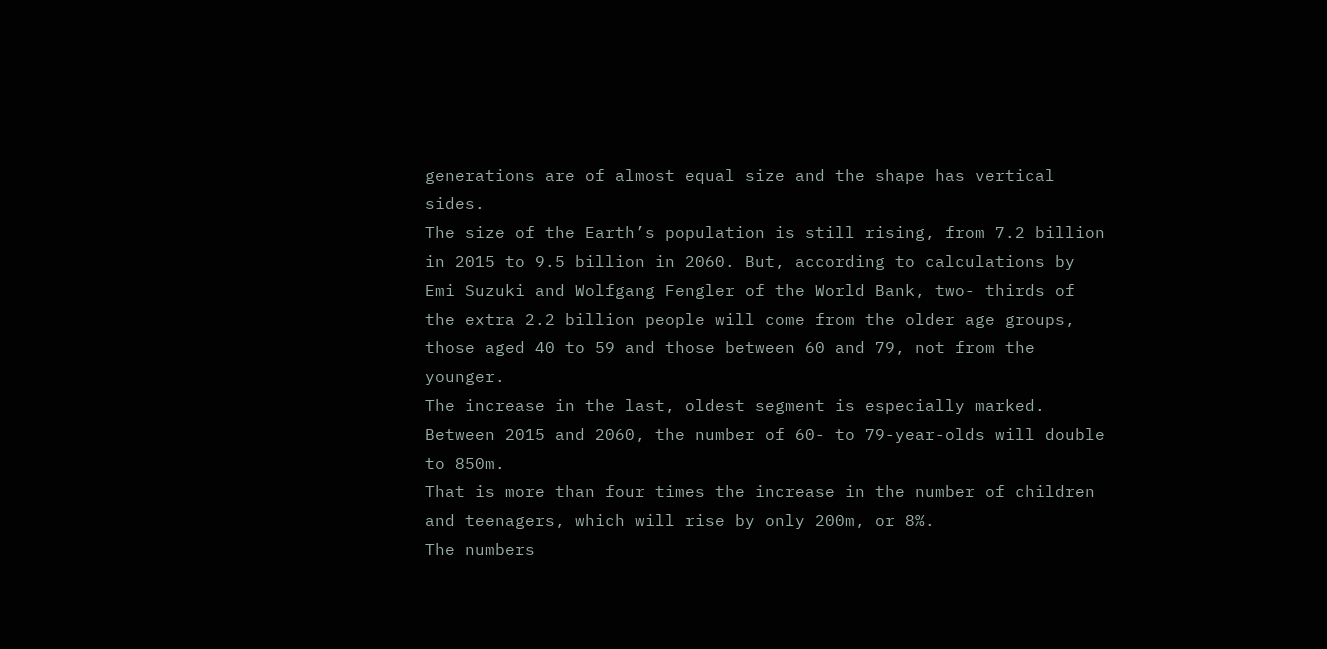generations are of almost equal size and the shape has vertical sides.
The size of the Earth’s population is still rising, from 7.2 billion in 2015 to 9.5 billion in 2060. But, according to calculations by Emi Suzuki and Wolfgang Fengler of the World Bank, two- thirds of the extra 2.2 billion people will come from the older age groups, those aged 40 to 59 and those between 60 and 79, not from the younger.
The increase in the last, oldest segment is especially marked. Between 2015 and 2060, the number of 60- to 79-year-olds will double to 850m.
That is more than four times the increase in the number of children and teenagers, which will rise by only 200m, or 8%.
The numbers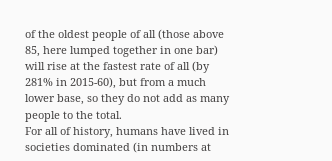of the oldest people of all (those above 85, here lumped together in one bar) will rise at the fastest rate of all (by 281% in 2015-60), but from a much lower base, so they do not add as many people to the total.
For all of history, humans have lived in societies dominated (in numbers at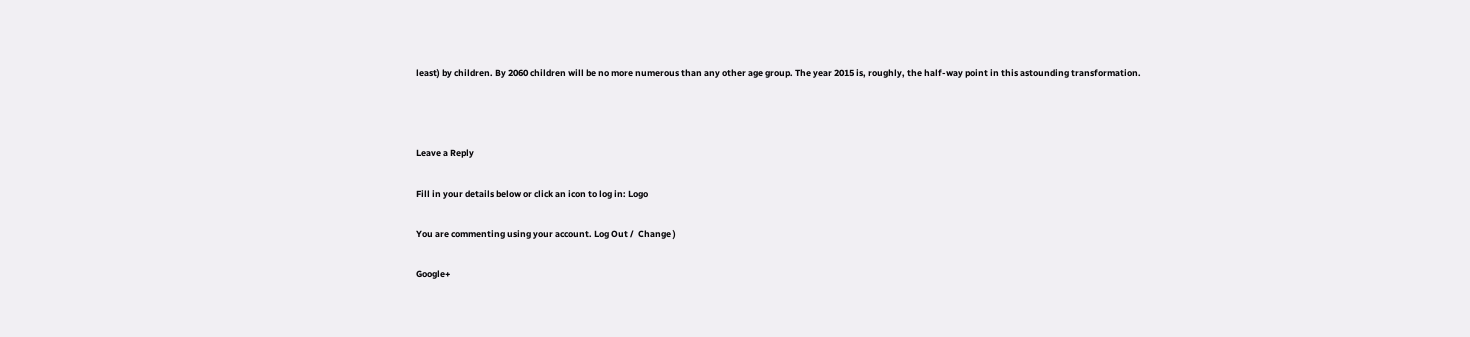least) by children. By 2060 children will be no more numerous than any other age group. The year 2015 is, roughly, the half-way point in this astounding transformation.



Leave a Reply

Fill in your details below or click an icon to log in: Logo

You are commenting using your account. Log Out /  Change )

Google+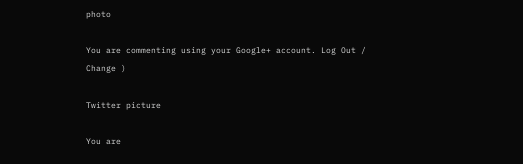photo

You are commenting using your Google+ account. Log Out /  Change )

Twitter picture

You are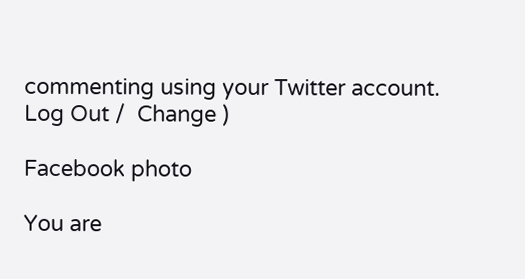commenting using your Twitter account. Log Out /  Change )

Facebook photo

You are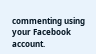commenting using your Facebook account.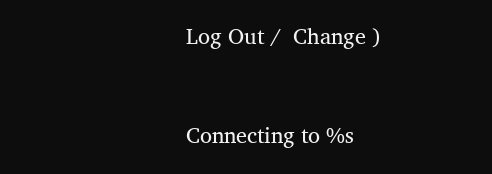Log Out /  Change )


Connecting to %s